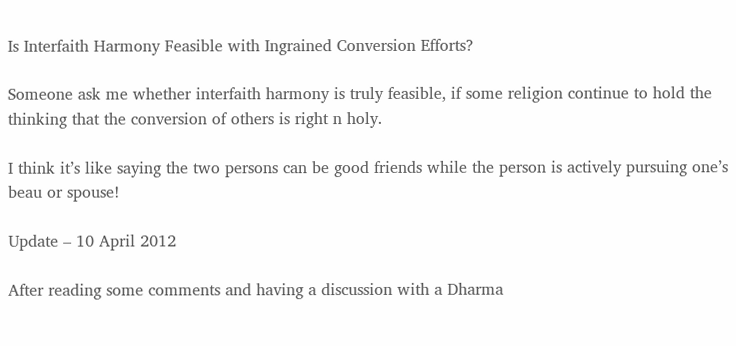Is Interfaith Harmony Feasible with Ingrained Conversion Efforts?

Someone ask me whether interfaith harmony is truly feasible, if some religion continue to hold the thinking that the conversion of others is right n holy.

I think it’s like saying the two persons can be good friends while the person is actively pursuing one’s beau or spouse!

Update – 10 April 2012

After reading some comments and having a discussion with a Dharma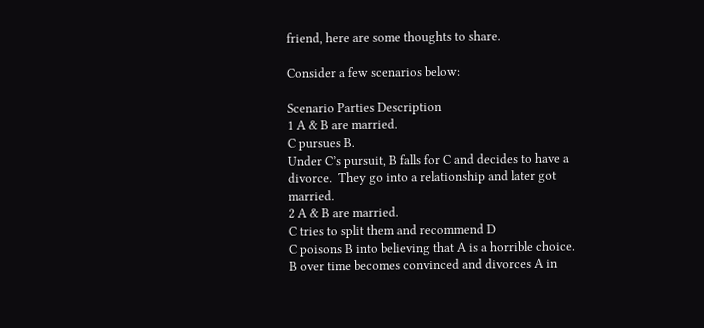friend, here are some thoughts to share.

Consider a few scenarios below:

Scenario Parties Description
1 A & B are married.
C pursues B.
Under C’s pursuit, B falls for C and decides to have a divorce.  They go into a relationship and later got married.
2 A & B are married.
C tries to split them and recommend D
C poisons B into believing that A is a horrible choice.
B over time becomes convinced and divorces A in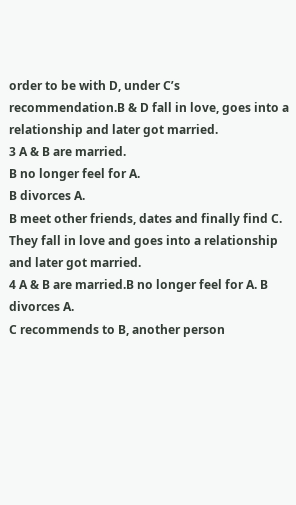order to be with D, under C’s recommendation.B & D fall in love, goes into a relationship and later got married.
3 A & B are married.
B no longer feel for A.
B divorces A.
B meet other friends, dates and finally find C.  They fall in love and goes into a relationship and later got married.
4 A & B are married.B no longer feel for A. B divorces A.
C recommends to B, another person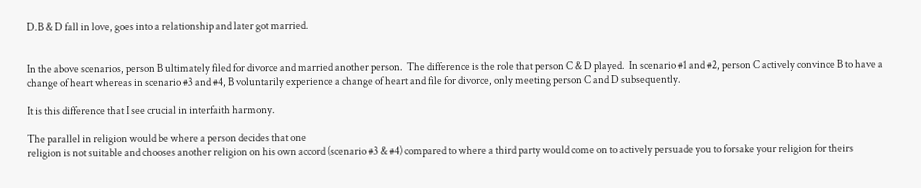D.B & D fall in love, goes into a relationship and later got married.


In the above scenarios, person B ultimately filed for divorce and married another person.  The difference is the role that person C & D played.  In scenario #1 and #2, person C actively convince B to have a change of heart whereas in scenario #3 and #4, B voluntarily experience a change of heart and file for divorce, only meeting person C and D subsequently.

It is this difference that I see crucial in interfaith harmony.

The parallel in religion would be where a person decides that one
religion is not suitable and chooses another religion on his own accord (scenario #3 & #4) compared to where a third party would come on to actively persuade you to forsake your religion for theirs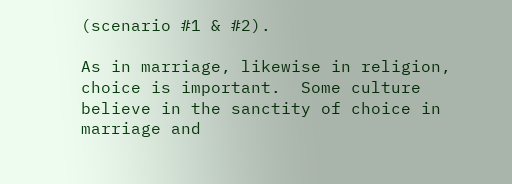(scenario #1 & #2).

As in marriage, likewise in religion, choice is important.  Some culture believe in the sanctity of choice in marriage and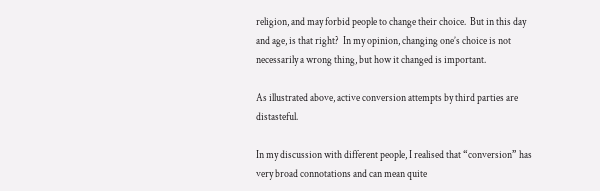religion, and may forbid people to change their choice.  But in this day and age, is that right?  In my opinion, changing one’s choice is not necessarily a wrong thing, but how it changed is important.

As illustrated above, active conversion attempts by third parties are distasteful.

In my discussion with different people, I realised that “conversion” has very broad connotations and can mean quite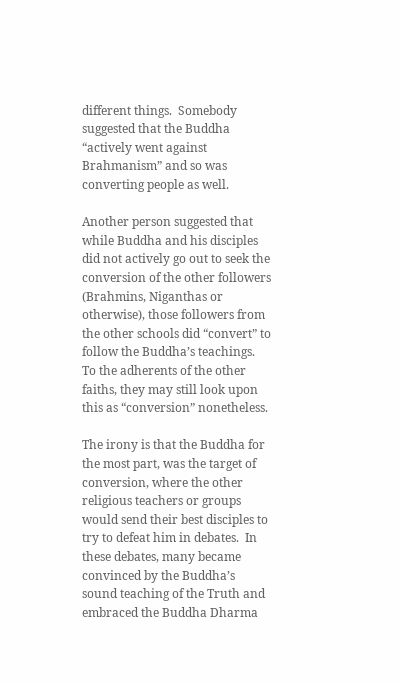different things.  Somebody suggested that the Buddha “actively went against Brahmanism” and so was converting people as well.

Another person suggested that while Buddha and his disciples did not actively go out to seek the conversion of the other followers (Brahmins, Niganthas or otherwise), those followers from the other schools did “convert” to follow the Buddha’s teachings.  To the adherents of the other faiths, they may still look upon this as “conversion” nonetheless.

The irony is that the Buddha for the most part, was the target of conversion, where the other religious teachers or groups would send their best disciples to try to defeat him in debates.  In these debates, many became convinced by the Buddha’s sound teaching of the Truth and embraced the Buddha Dharma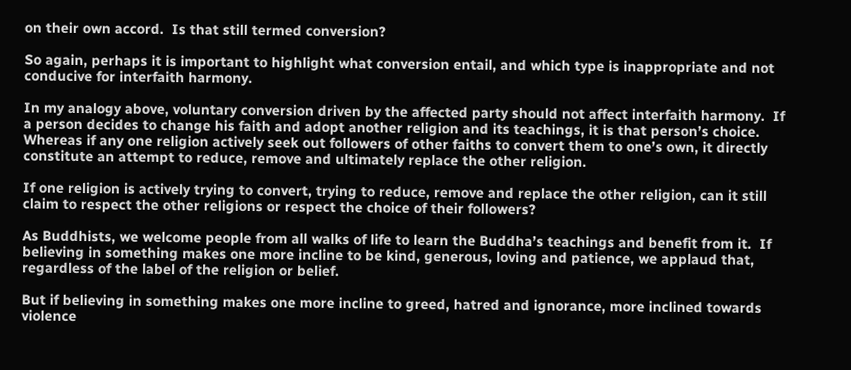on their own accord.  Is that still termed conversion?

So again, perhaps it is important to highlight what conversion entail, and which type is inappropriate and not conducive for interfaith harmony.

In my analogy above, voluntary conversion driven by the affected party should not affect interfaith harmony.  If a person decides to change his faith and adopt another religion and its teachings, it is that person’s choice.  Whereas if any one religion actively seek out followers of other faiths to convert them to one’s own, it directly constitute an attempt to reduce, remove and ultimately replace the other religion.

If one religion is actively trying to convert, trying to reduce, remove and replace the other religion, can it still claim to respect the other religions or respect the choice of their followers?

As Buddhists, we welcome people from all walks of life to learn the Buddha’s teachings and benefit from it.  If believing in something makes one more incline to be kind, generous, loving and patience, we applaud that, regardless of the label of the religion or belief.

But if believing in something makes one more incline to greed, hatred and ignorance, more inclined towards violence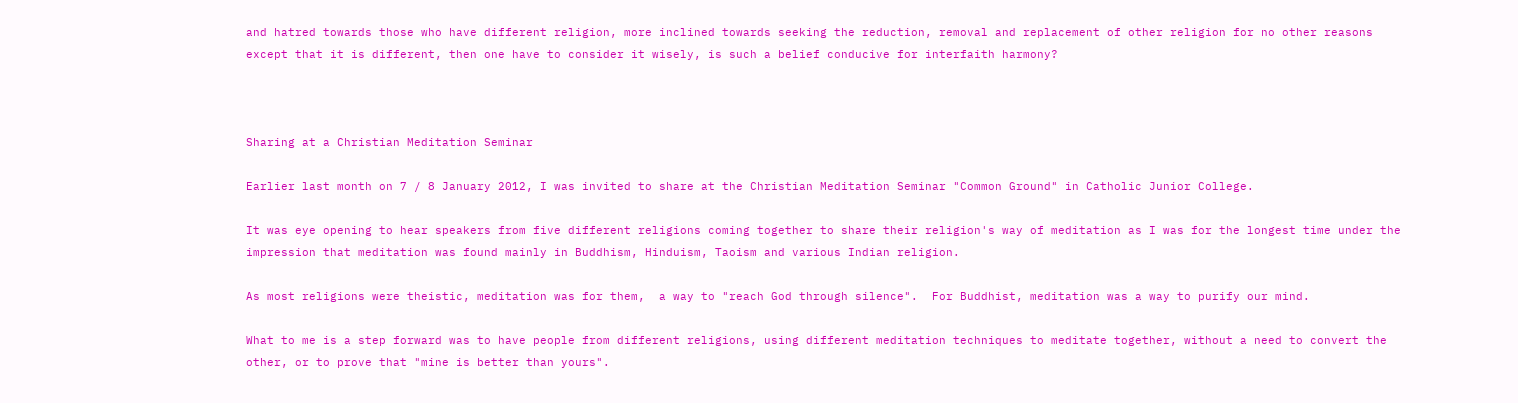and hatred towards those who have different religion, more inclined towards seeking the reduction, removal and replacement of other religion for no other reasons except that it is different, then one have to consider it wisely, is such a belief conducive for interfaith harmony?



Sharing at a Christian Meditation Seminar

Earlier last month on 7 / 8 January 2012, I was invited to share at the Christian Meditation Seminar "Common Ground" in Catholic Junior College.

It was eye opening to hear speakers from five different religions coming together to share their religion's way of meditation as I was for the longest time under the impression that meditation was found mainly in Buddhism, Hinduism, Taoism and various Indian religion.

As most religions were theistic, meditation was for them,  a way to "reach God through silence".  For Buddhist, meditation was a way to purify our mind.

What to me is a step forward was to have people from different religions, using different meditation techniques to meditate together, without a need to convert the other, or to prove that "mine is better than yours".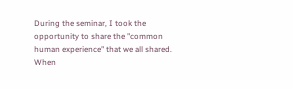During the seminar, I took the opportunity to share the "common human experience" that we all shared.  When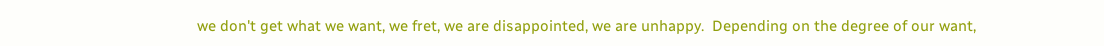we don't get what we want, we fret, we are disappointed, we are unhappy.  Depending on the degree of our want,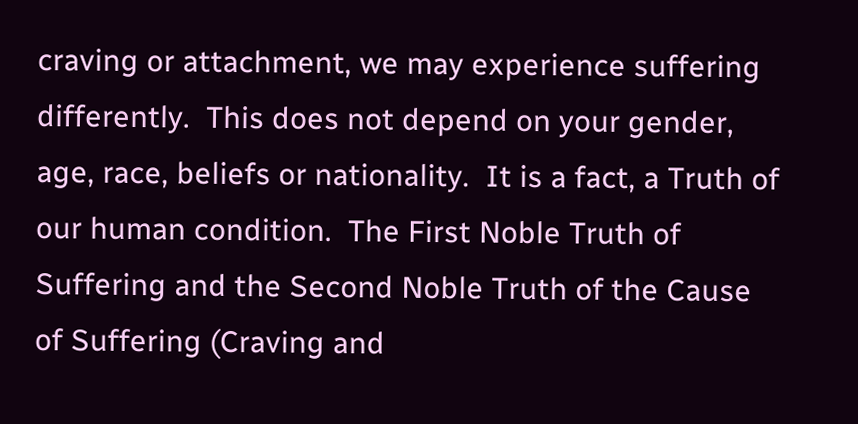craving or attachment, we may experience suffering differently.  This does not depend on your gender, age, race, beliefs or nationality.  It is a fact, a Truth of our human condition.  The First Noble Truth of Suffering and the Second Noble Truth of the Cause of Suffering (Craving and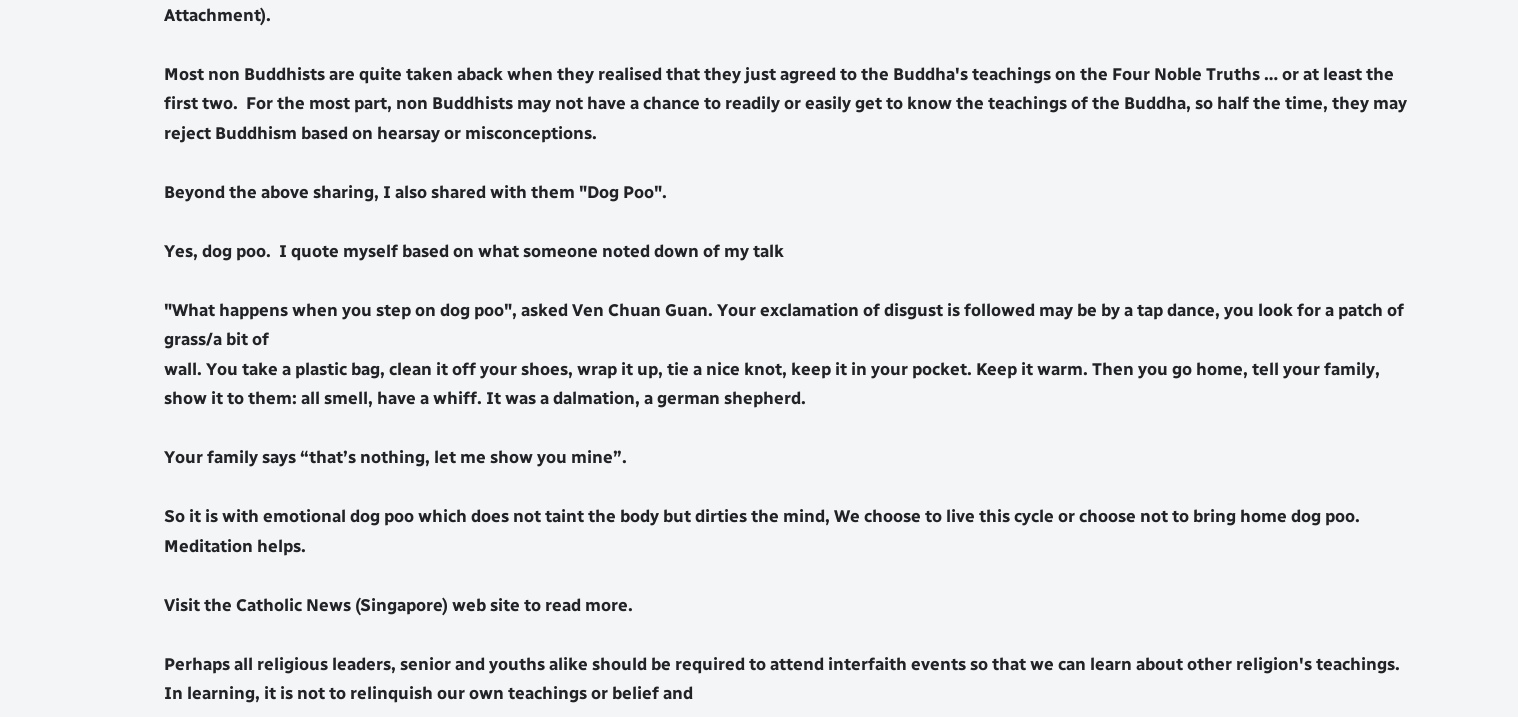Attachment).

Most non Buddhists are quite taken aback when they realised that they just agreed to the Buddha's teachings on the Four Noble Truths … or at least the first two.  For the most part, non Buddhists may not have a chance to readily or easily get to know the teachings of the Buddha, so half the time, they may reject Buddhism based on hearsay or misconceptions.

Beyond the above sharing, I also shared with them "Dog Poo".

Yes, dog poo.  I quote myself based on what someone noted down of my talk

"What happens when you step on dog poo", asked Ven Chuan Guan. Your exclamation of disgust is followed may be by a tap dance, you look for a patch of grass/a bit of
wall. You take a plastic bag, clean it off your shoes, wrap it up, tie a nice knot, keep it in your pocket. Keep it warm. Then you go home, tell your family, show it to them: all smell, have a whiff. It was a dalmation, a german shepherd.

Your family says “that’s nothing, let me show you mine”.

So it is with emotional dog poo which does not taint the body but dirties the mind, We choose to live this cycle or choose not to bring home dog poo. Meditation helps.

Visit the Catholic News (Singapore) web site to read more.

Perhaps all religious leaders, senior and youths alike should be required to attend interfaith events so that we can learn about other religion's teachings.  In learning, it is not to relinquish our own teachings or belief and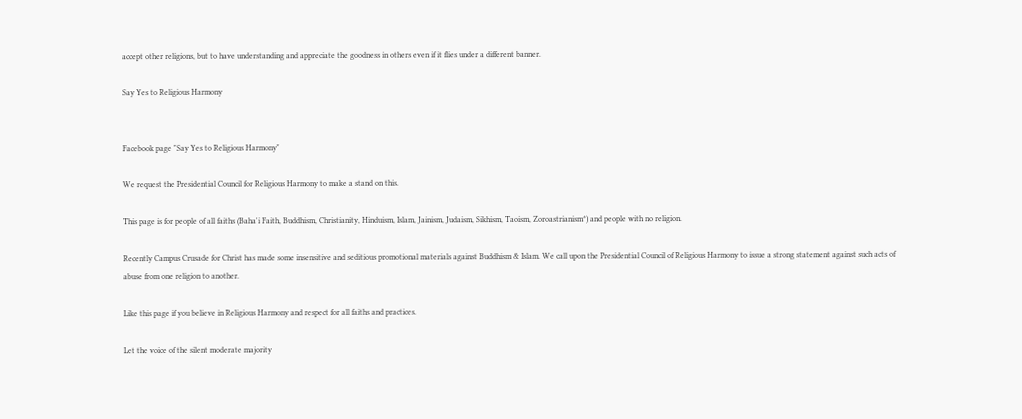accept other religions, but to have understanding and appreciate the goodness in others even if it flies under a different banner.

Say Yes to Religious Harmony


Facebook page "Say Yes to Religious Harmony"

We request the Presidential Council for Religious Harmony to make a stand on this.

This page is for people of all faiths (Baha'i Faith, Buddhism, Christianity, Hinduism, Islam, Jainism, Judaism, Sikhism, Taoism, Zoroastrianism*) and people with no religion.

Recently Campus Crusade for Christ has made some insensitive and seditious promotional materials against Buddhism & Islam. We call upon the Presidential Council of Religious Harmony to issue a strong statement against such acts of abuse from one religion to another.

Like this page if you believe in Religious Harmony and respect for all faiths and practices.

Let the voice of the silent moderate majority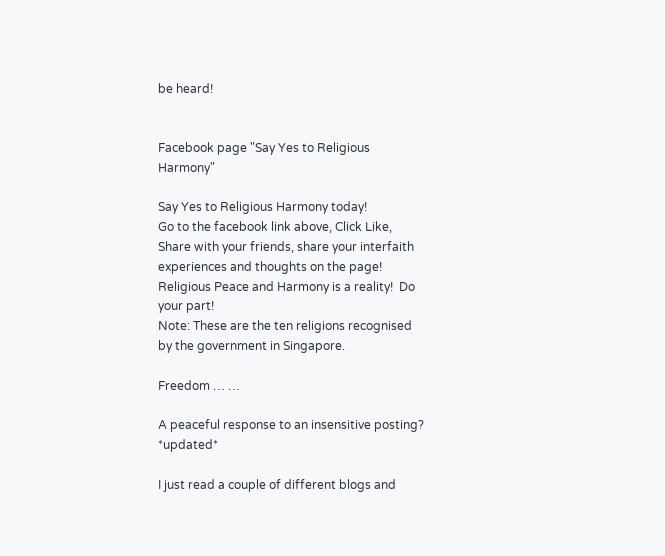be heard!


Facebook page "Say Yes to Religious Harmony"

Say Yes to Religious Harmony today!
Go to the facebook link above, Click Like, Share with your friends, share your interfaith experiences and thoughts on the page!
Religious Peace and Harmony is a reality!  Do your part!
Note: These are the ten religions recognised by the government in Singapore.

Freedom … …

A peaceful response to an insensitive posting? *updated*

I just read a couple of different blogs and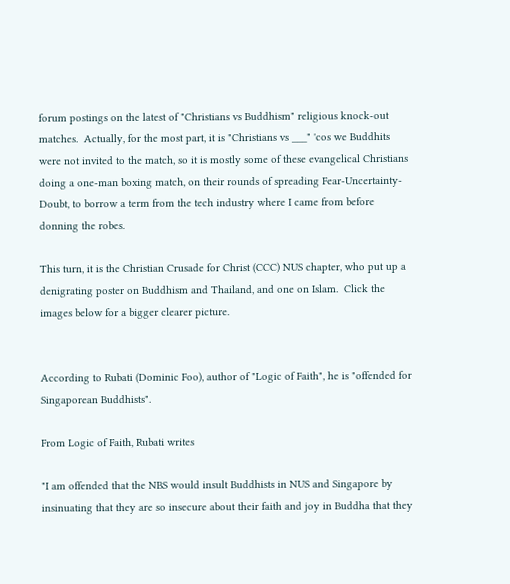forum postings on the latest of "Christians vs Buddhism" religious knock-out matches.  Actually, for the most part, it is "Christians vs ___" 'cos we Buddhits were not invited to the match, so it is mostly some of these evangelical Christians doing a one-man boxing match, on their rounds of spreading Fear-Uncertainty-Doubt, to borrow a term from the tech industry where I came from before donning the robes.

This turn, it is the Christian Crusade for Christ (CCC) NUS chapter, who put up a denigrating poster on Buddhism and Thailand, and one on Islam.  Click the images below for a bigger clearer picture.


According to Rubati (Dominic Foo), author of "Logic of Faith", he is "offended for Singaporean Buddhists".

From Logic of Faith, Rubati writes

"I am offended that the NBS would insult Buddhists in NUS and Singapore by insinuating that they are so insecure about their faith and joy in Buddha that they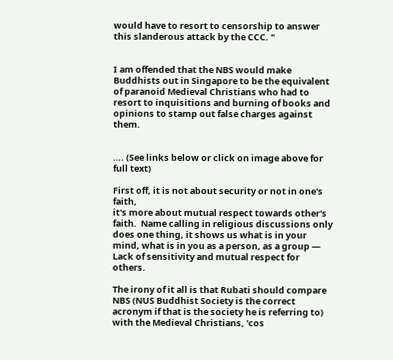would have to resort to censorship to answer this slanderous attack by the CCC. "


I am offended that the NBS would make Buddhists out in Singapore to be the equivalent of paranoid Medieval Christians who had to resort to inquisitions and burning of books and opinions to stamp out false charges against them.


…. (See links below or click on image above for full text)

First off, it is not about security or not in one's faith,
it's more about mutual respect towards other's faith.  Name calling in religious discussions only does one thing, it shows us what is in your mind, what is in you as a person, as a group — Lack of sensitivity and mutual respect for others.

The irony of it all is that Rubati should compare NBS (NUS Buddhist Society is the correct acronym if that is the society he is referring to) with the Medieval Christians, 'cos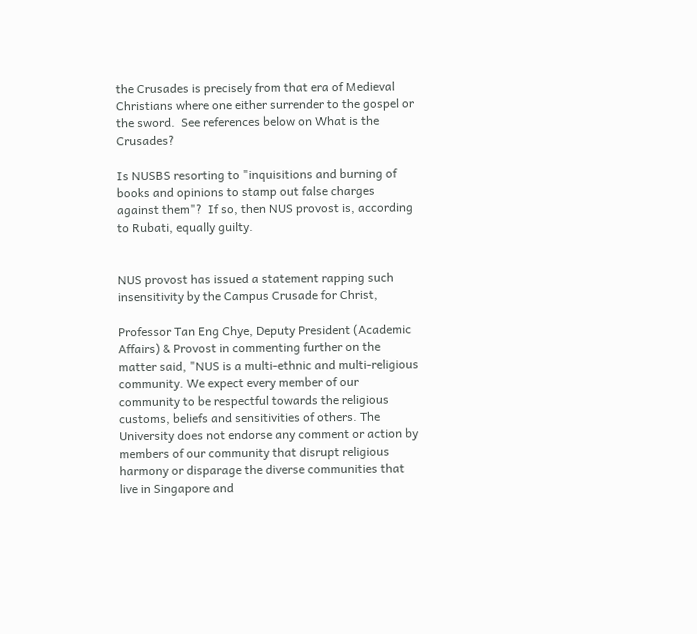the Crusades is precisely from that era of Medieval Christians where one either surrender to the gospel or the sword.  See references below on What is the Crusades?

Is NUSBS resorting to "inquisitions and burning of books and opinions to stamp out false charges against them"?  If so, then NUS provost is, according to Rubati, equally guilty.


NUS provost has issued a statement rapping such insensitivity by the Campus Crusade for Christ,

Professor Tan Eng Chye, Deputy President (Academic Affairs) & Provost in commenting further on the matter said, "NUS is a multi-ethnic and multi-religious community. We expect every member of our community to be respectful towards the religious customs, beliefs and sensitivities of others. The University does not endorse any comment or action by members of our community that disrupt religious harmony or disparage the diverse communities that live in Singapore and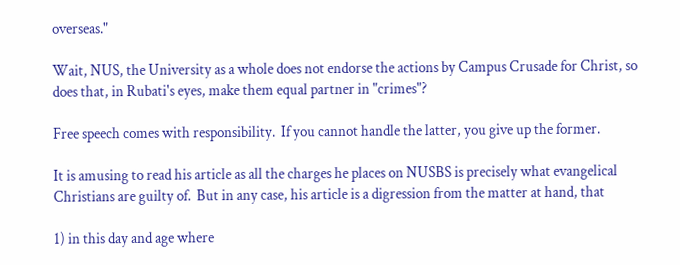overseas."

Wait, NUS, the University as a whole does not endorse the actions by Campus Crusade for Christ, so does that, in Rubati's eyes, make them equal partner in "crimes"?

Free speech comes with responsibility.  If you cannot handle the latter, you give up the former.

It is amusing to read his article as all the charges he places on NUSBS is precisely what evangelical Christians are guilty of.  But in any case, his article is a digression from the matter at hand, that

1) in this day and age where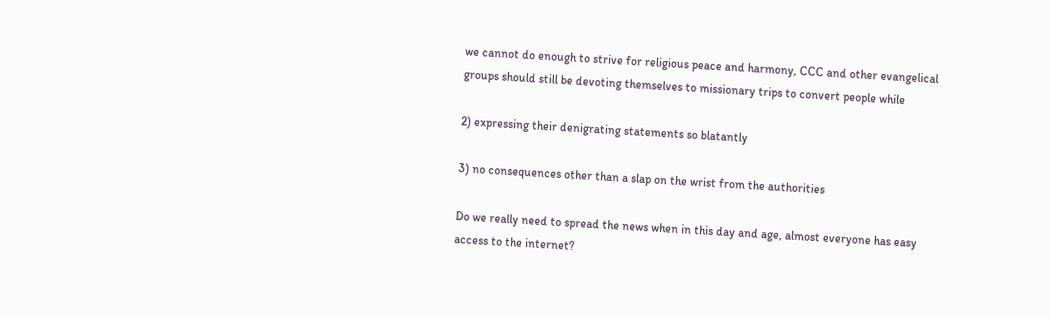we cannot do enough to strive for religious peace and harmony, CCC and other evangelical groups should still be devoting themselves to missionary trips to convert people while

2) expressing their denigrating statements so blatantly

3) no consequences other than a slap on the wrist from the authorities

Do we really need to spread the news when in this day and age, almost everyone has easy access to the internet?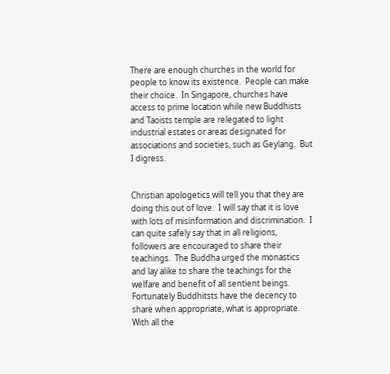There are enough churches in the world for people to know its existence.  People can make their choice.  In Singapore, churches have access to prime location while new Buddhists and Taoists temple are relegated to light industrial estates or areas designated for associations and societies, such as Geylang.  But I digress.


Christian apologetics will tell you that they are doing this out of love.  I will say that it is love with lots of misinformation and discrimination.  I can quite safely say that in all religions, followers are encouraged to share their teachings.  The Buddha urged the monastics and lay alike to share the teachings for the welfare and benefit of all sentient beings.  Fortunately Buddhitsts have the decency to share when appropriate, what is appropriate.  With all the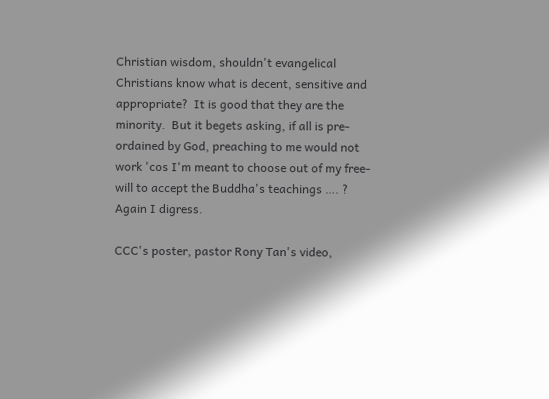Christian wisdom, shouldn't evangelical Christians know what is decent, sensitive and appropriate?  It is good that they are the minority.  But it begets asking, if all is pre-ordained by God, preaching to me would not work 'cos I'm meant to choose out of my free-will to accept the Buddha's teachings …. ? Again I digress.

CCC's poster, pastor Rony Tan's video,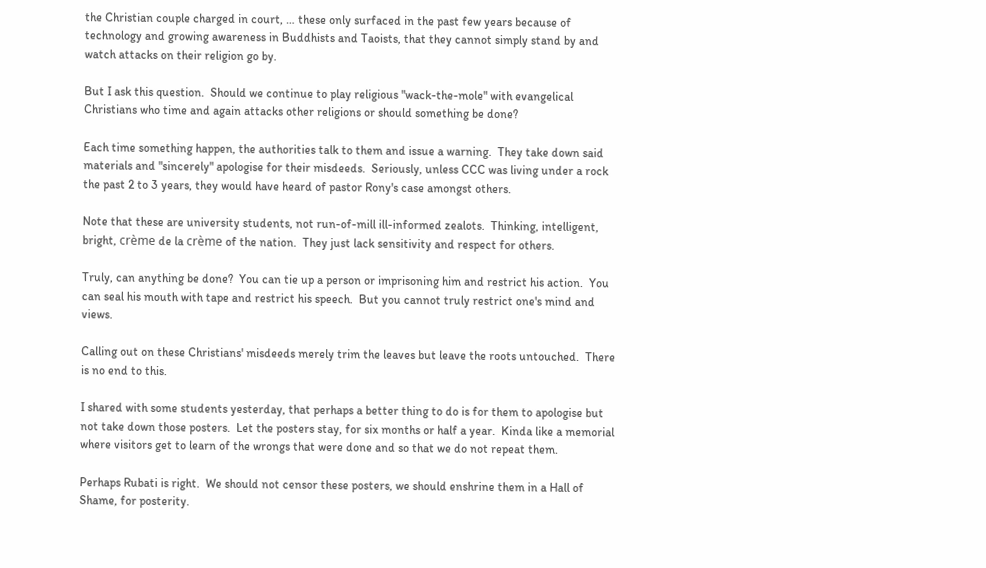the Christian couple charged in court, … these only surfaced in the past few years because of
technology and growing awareness in Buddhists and Taoists, that they cannot simply stand by and watch attacks on their religion go by.

But I ask this question.  Should we continue to play religious "wack-the-mole" with evangelical Christians who time and again attacks other religions or should something be done?

Each time something happen, the authorities talk to them and issue a warning.  They take down said materials and "sincerely" apologise for their misdeeds.  Seriously, unless CCC was living under a rock the past 2 to 3 years, they would have heard of pastor Rony's case amongst others.

Note that these are university students, not run-of-mill ill-informed zealots.  Thinking, intelligent, bright, crème de la crème of the nation.  They just lack sensitivity and respect for others.

Truly, can anything be done?  You can tie up a person or imprisoning him and restrict his action.  You can seal his mouth with tape and restrict his speech.  But you cannot truly restrict one's mind and views.

Calling out on these Christians' misdeeds merely trim the leaves but leave the roots untouched.  There is no end to this.

I shared with some students yesterday, that perhaps a better thing to do is for them to apologise but not take down those posters.  Let the posters stay, for six months or half a year.  Kinda like a memorial where visitors get to learn of the wrongs that were done and so that we do not repeat them.

Perhaps Rubati is right.  We should not censor these posters, we should enshrine them in a Hall of Shame, for posterity.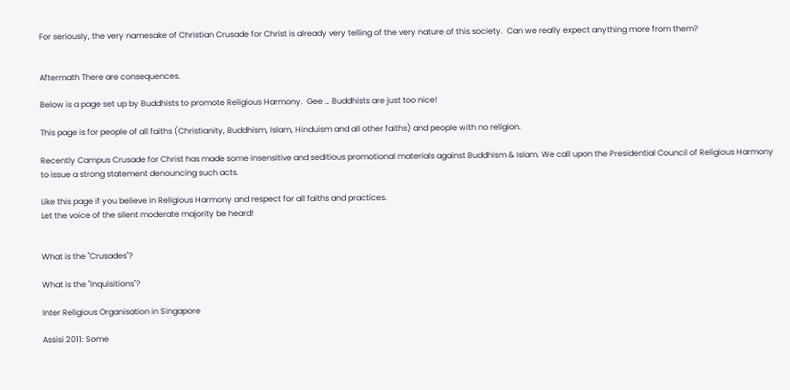For seriously, the very namesake of Christian Crusade for Christ is already very telling of the very nature of this society.  Can we really expect anything more from them?


Aftermath There are consequences.

Below is a page set up by Buddhists to promote Religious Harmony.  Gee … Buddhists are just too nice!

This page is for people of all faiths (Christianity, Buddhism, Islam, Hinduism and all other faiths) and people with no religion.

Recently Campus Crusade for Christ has made some insensitive and seditious promotional materials against Buddhism & Islam. We call upon the Presidential Council of Religious Harmony to issue a strong statement denouncing such acts.

Like this page if you believe in Religious Harmony and respect for all faiths and practices.
Let the voice of the silent moderate majority be heard!


What is the "Crusades"?

What is the "Inquisitions"?

Inter Religious Organisation in Singapore

Assisi 2011: Some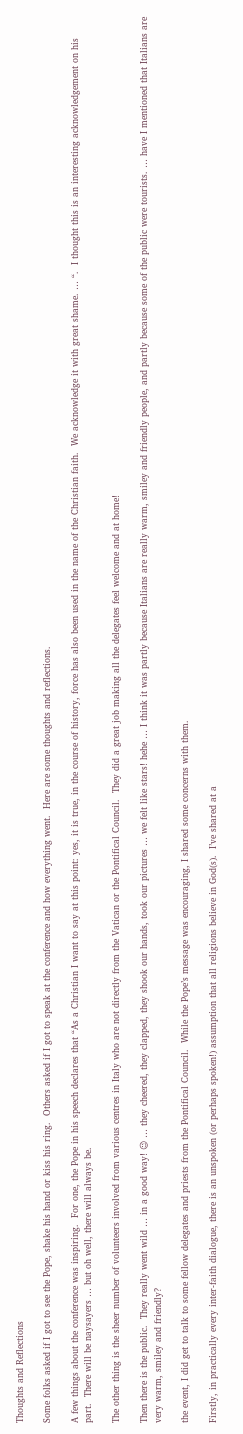Thoughts and Reflections

Some folks asked if I got to see the Pope, shake his hand or kiss his ring.  Others asked if I got to speak at the conference and how everything went.  Here are some thoughts and reflections.

A few things about the conference was inspiring.  For one, the Pope in his speech declares that “As a Christian I want to say at this point: yes, it is true, in the course of history, force has also been used in the name of the Christian faith.  We acknowledge it with great shame. … “.  I thought this is an interesting acknowledgement on his part.  There will be naysayers … but oh well, there will always be.

The other thing is the sheer number of volunteers involved from various centres in Italy who are not directly from the Vatican or the Pontifical Council.  They did a great job making all the delegates feel welcome and at home!

Then there is the public.  They really went wild … in a good way! 😉 … they cheered, they clapped, they shook our hands, took our pictures … we felt like stars! hehe … I think it was partly because Italians are really warm, smiley and friendly people, and partly because some of the public were tourists. … have I mentioned that Italians are very warm, smiley and friendly?

the event, I did get to talk to some fellow delegates and priests from the Pontifical Council.  While the Pope’s message was encouraging, I shared some concerns with them.

Firstly, in practically every inter-faith dialogue, there is an unspoken (or perhaps spoken!) assumption that all religions believe in God(s).  I’ve shared at a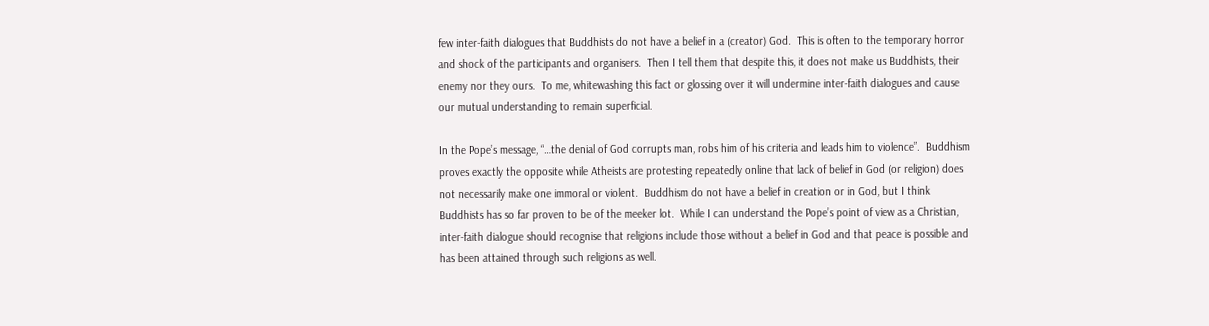few inter-faith dialogues that Buddhists do not have a belief in a (creator) God.  This is often to the temporary horror and shock of the participants and organisers.  Then I tell them that despite this, it does not make us Buddhists, their enemy nor they ours.  To me, whitewashing this fact or glossing over it will undermine inter-faith dialogues and cause our mutual understanding to remain superficial.

In the Pope’s message, “…the denial of God corrupts man, robs him of his criteria and leads him to violence”.  Buddhism proves exactly the opposite while Atheists are protesting repeatedly online that lack of belief in God (or religion) does not necessarily make one immoral or violent.  Buddhism do not have a belief in creation or in God, but I think Buddhists has so far proven to be of the meeker lot.  While I can understand the Pope’s point of view as a Christian, inter-faith dialogue should recognise that religions include those without a belief in God and that peace is possible and has been attained through such religions as well.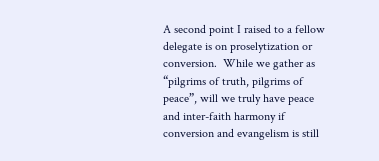A second point I raised to a fellow delegate is on proselytization or conversion.  While we gather as “pilgrims of truth, pilgrims of peace”, will we truly have peace and inter-faith harmony if conversion and evangelism is still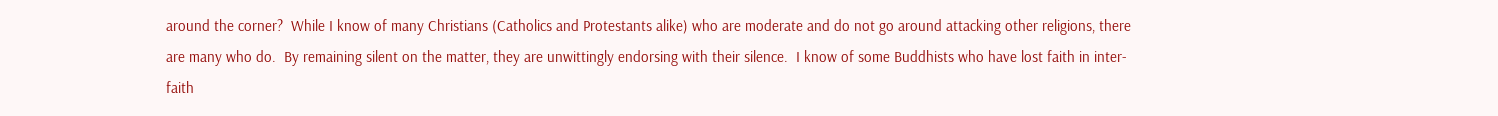around the corner?  While I know of many Christians (Catholics and Protestants alike) who are moderate and do not go around attacking other religions, there are many who do.  By remaining silent on the matter, they are unwittingly endorsing with their silence.  I know of some Buddhists who have lost faith in inter-faith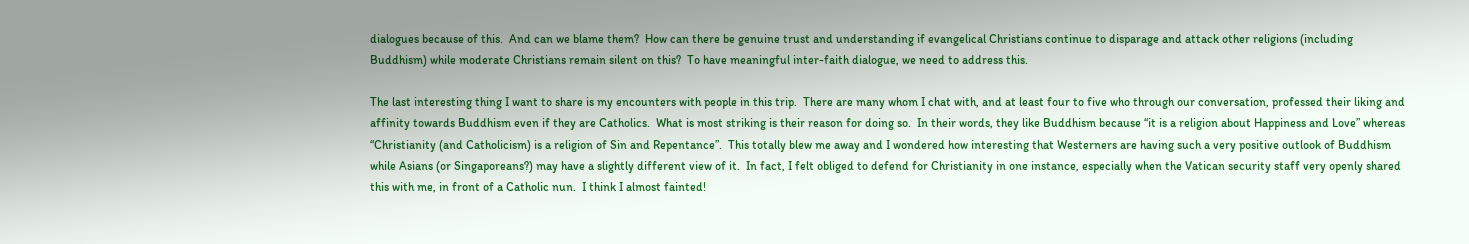dialogues because of this.  And can we blame them?  How can there be genuine trust and understanding if evangelical Christians continue to disparage and attack other religions (including Buddhism) while moderate Christians remain silent on this?  To have meaningful inter-faith dialogue, we need to address this.

The last interesting thing I want to share is my encounters with people in this trip.  There are many whom I chat with, and at least four to five who through our conversation, professed their liking and affinity towards Buddhism even if they are Catholics.  What is most striking is their reason for doing so.  In their words, they like Buddhism because “it is a religion about Happiness and Love” whereas “Christianity (and Catholicism) is a religion of Sin and Repentance”.  This totally blew me away and I wondered how interesting that Westerners are having such a very positive outlook of Buddhism while Asians (or Singaporeans?) may have a slightly different view of it.  In fact, I felt obliged to defend for Christianity in one instance, especially when the Vatican security staff very openly shared this with me, in front of a Catholic nun.  I think I almost fainted!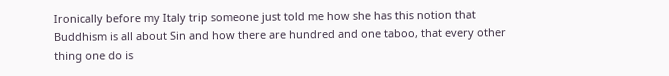Ironically before my Italy trip someone just told me how she has this notion that Buddhism is all about Sin and how there are hundred and one taboo, that every other thing one do is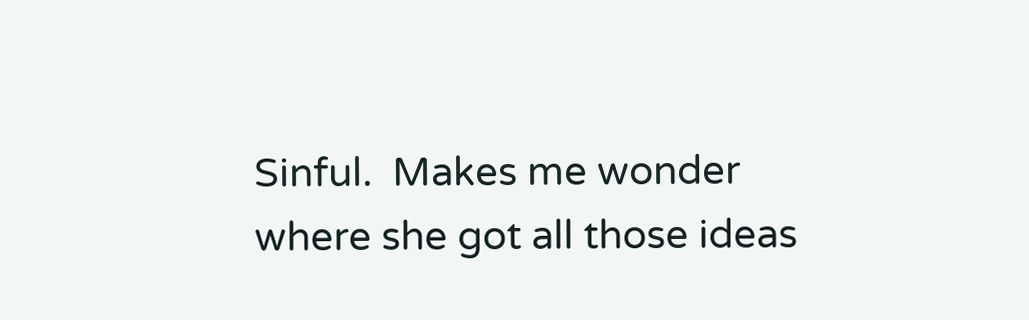Sinful.  Makes me wonder where she got all those ideas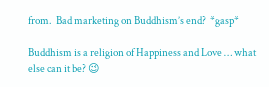from.  Bad marketing on Buddhism’s end?  *gasp*

Buddhism is a religion of Happiness and Love … what else can it be? 😉